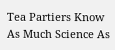Tea Partiers Know As Much Science As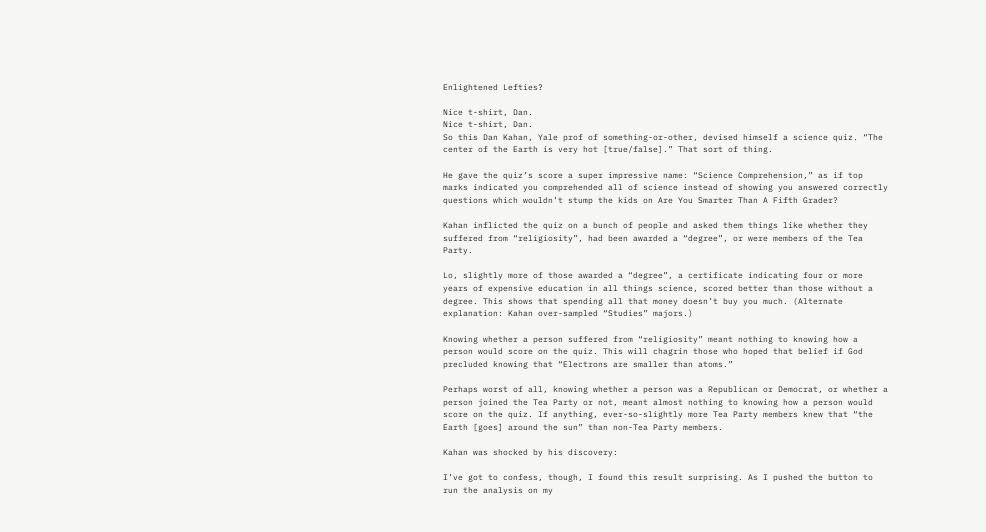Enlightened Lefties?

Nice t-shirt, Dan.
Nice t-shirt, Dan.
So this Dan Kahan, Yale prof of something-or-other, devised himself a science quiz. “The center of the Earth is very hot [true/false].” That sort of thing.

He gave the quiz’s score a super impressive name: “Science Comprehension,” as if top marks indicated you comprehended all of science instead of showing you answered correctly questions which wouldn’t stump the kids on Are You Smarter Than A Fifth Grader?

Kahan inflicted the quiz on a bunch of people and asked them things like whether they suffered from “religiosity”, had been awarded a “degree”, or were members of the Tea Party.

Lo, slightly more of those awarded a “degree”, a certificate indicating four or more years of expensive education in all things science, scored better than those without a degree. This shows that spending all that money doesn’t buy you much. (Alternate explanation: Kahan over-sampled “Studies” majors.)

Knowing whether a person suffered from “religiosity” meant nothing to knowing how a person would score on the quiz. This will chagrin those who hoped that belief if God precluded knowing that “Electrons are smaller than atoms.”

Perhaps worst of all, knowing whether a person was a Republican or Democrat, or whether a person joined the Tea Party or not, meant almost nothing to knowing how a person would score on the quiz. If anything, ever-so-slightly more Tea Party members knew that “the Earth [goes] around the sun” than non-Tea Party members.

Kahan was shocked by his discovery:

I’ve got to confess, though, I found this result surprising. As I pushed the button to run the analysis on my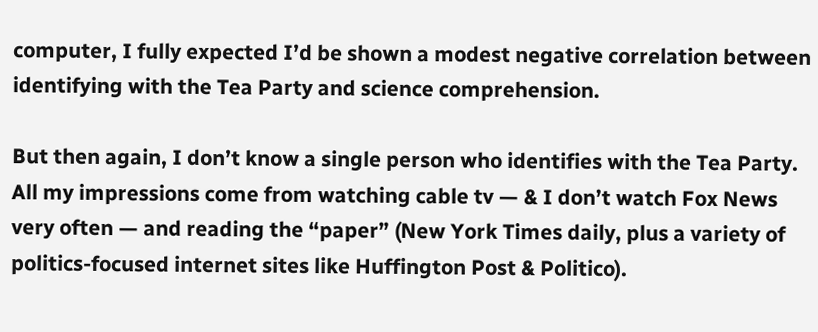computer, I fully expected I’d be shown a modest negative correlation between identifying with the Tea Party and science comprehension.

But then again, I don’t know a single person who identifies with the Tea Party. All my impressions come from watching cable tv — & I don’t watch Fox News very often — and reading the “paper” (New York Times daily, plus a variety of politics-focused internet sites like Huffington Post & Politico).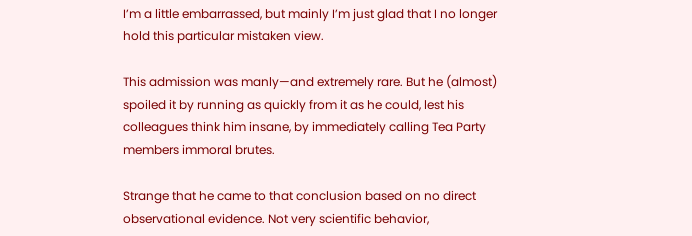I’m a little embarrassed, but mainly I’m just glad that I no longer hold this particular mistaken view.

This admission was manly—and extremely rare. But he (almost) spoiled it by running as quickly from it as he could, lest his colleagues think him insane, by immediately calling Tea Party members immoral brutes.

Strange that he came to that conclusion based on no direct observational evidence. Not very scientific behavior,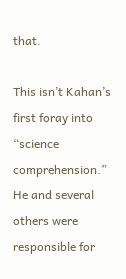that.

This isn’t Kahan’s first foray into “science comprehension.” He and several others were responsible for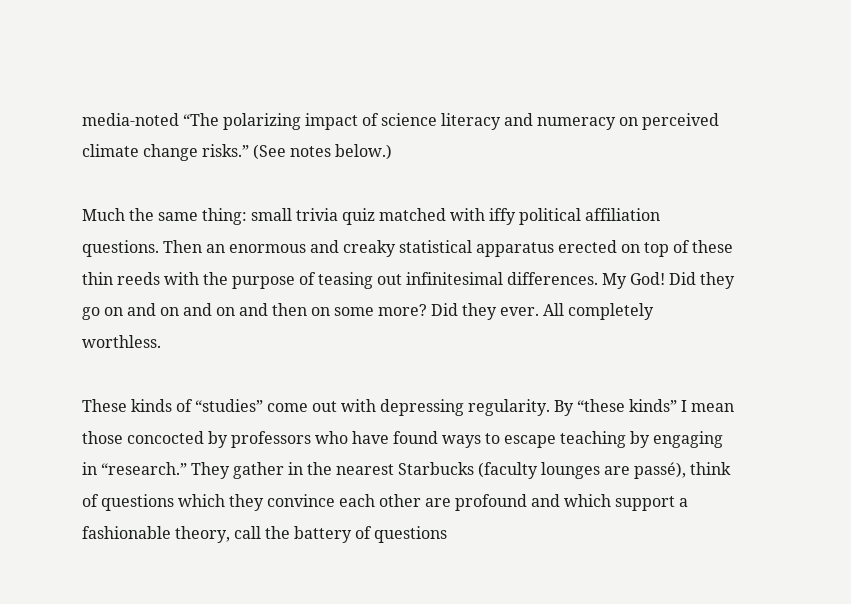media-noted “The polarizing impact of science literacy and numeracy on perceived climate change risks.” (See notes below.)

Much the same thing: small trivia quiz matched with iffy political affiliation questions. Then an enormous and creaky statistical apparatus erected on top of these thin reeds with the purpose of teasing out infinitesimal differences. My God! Did they go on and on and on and then on some more? Did they ever. All completely worthless.

These kinds of “studies” come out with depressing regularity. By “these kinds” I mean those concocted by professors who have found ways to escape teaching by engaging in “research.” They gather in the nearest Starbucks (faculty lounges are passé), think of questions which they convince each other are profound and which support a fashionable theory, call the battery of questions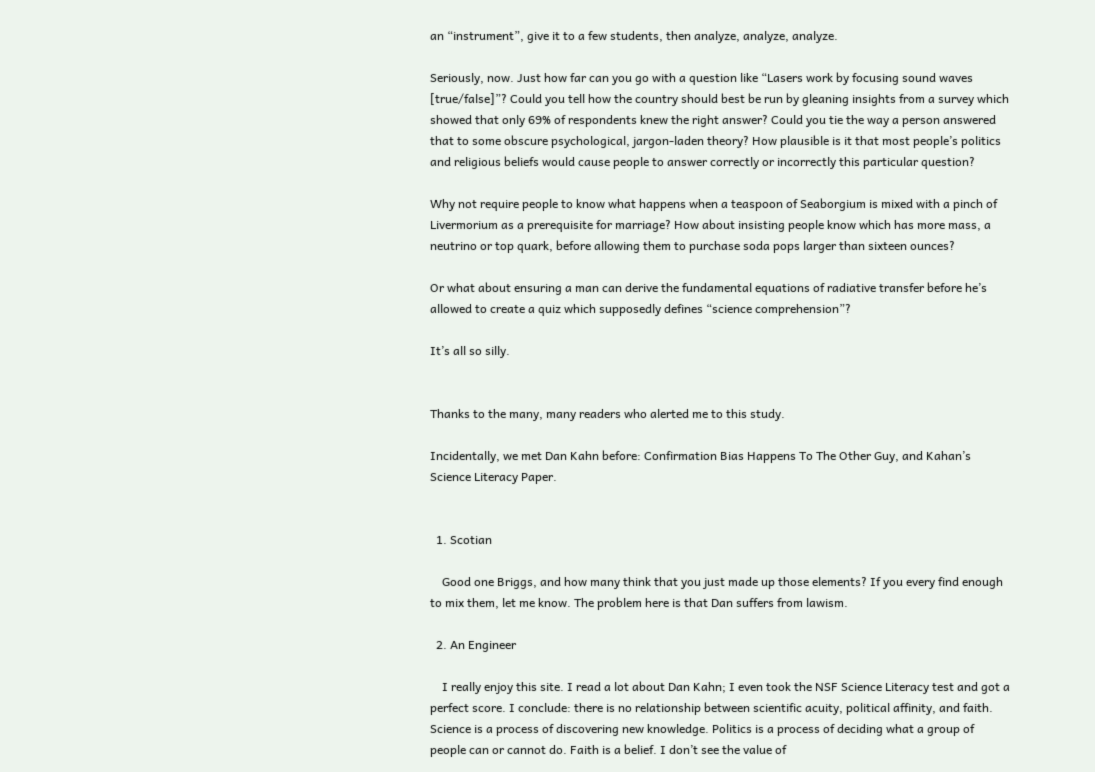an “instrument”, give it to a few students, then analyze, analyze, analyze.

Seriously, now. Just how far can you go with a question like “Lasers work by focusing sound waves [true/false]”? Could you tell how the country should best be run by gleaning insights from a survey which showed that only 69% of respondents knew the right answer? Could you tie the way a person answered that to some obscure psychological, jargon-laden theory? How plausible is it that most people’s politics and religious beliefs would cause people to answer correctly or incorrectly this particular question?

Why not require people to know what happens when a teaspoon of Seaborgium is mixed with a pinch of Livermorium as a prerequisite for marriage? How about insisting people know which has more mass, a neutrino or top quark, before allowing them to purchase soda pops larger than sixteen ounces?

Or what about ensuring a man can derive the fundamental equations of radiative transfer before he’s allowed to create a quiz which supposedly defines “science comprehension”?

It’s all so silly.


Thanks to the many, many readers who alerted me to this study.

Incidentally, we met Dan Kahn before: Confirmation Bias Happens To The Other Guy, and Kahan’s Science Literacy Paper.


  1. Scotian

    Good one Briggs, and how many think that you just made up those elements? If you every find enough to mix them, let me know. The problem here is that Dan suffers from lawism.

  2. An Engineer

    I really enjoy this site. I read a lot about Dan Kahn; I even took the NSF Science Literacy test and got a perfect score. I conclude: there is no relationship between scientific acuity, political affinity, and faith. Science is a process of discovering new knowledge. Politics is a process of deciding what a group of people can or cannot do. Faith is a belief. I don’t see the value of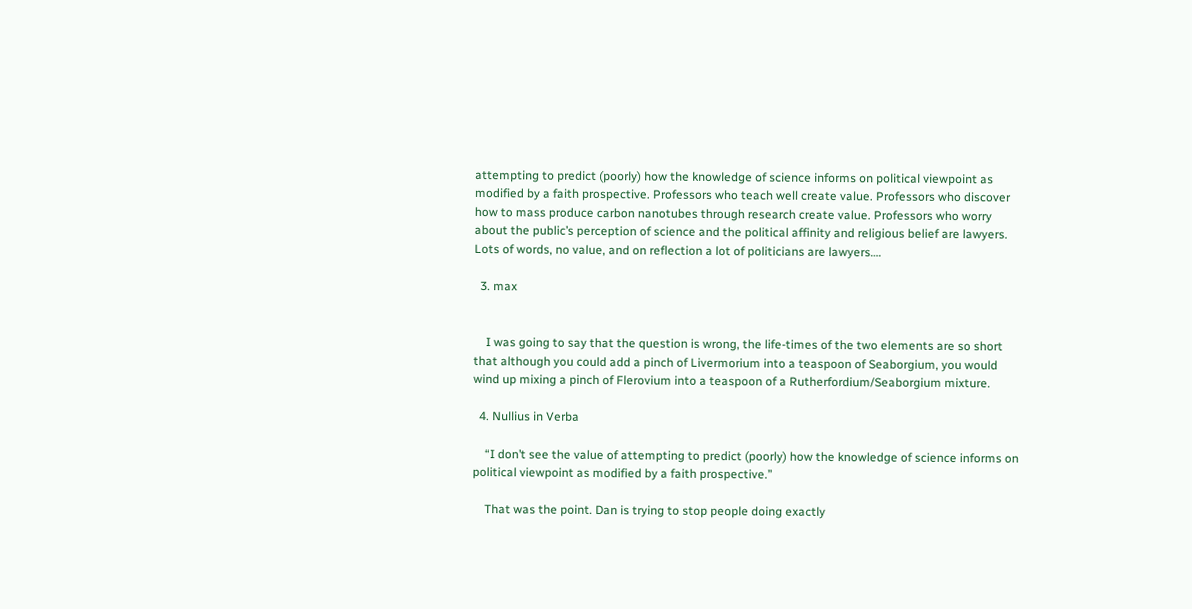attempting to predict (poorly) how the knowledge of science informs on political viewpoint as modified by a faith prospective. Professors who teach well create value. Professors who discover how to mass produce carbon nanotubes through research create value. Professors who worry about the public’s perception of science and the political affinity and religious belief are lawyers. Lots of words, no value, and on reflection a lot of politicians are lawyers….

  3. max


    I was going to say that the question is wrong, the life-times of the two elements are so short that although you could add a pinch of Livermorium into a teaspoon of Seaborgium, you would wind up mixing a pinch of Flerovium into a teaspoon of a Rutherfordium/Seaborgium mixture.

  4. Nullius in Verba

    “I don’t see the value of attempting to predict (poorly) how the knowledge of science informs on political viewpoint as modified by a faith prospective.”

    That was the point. Dan is trying to stop people doing exactly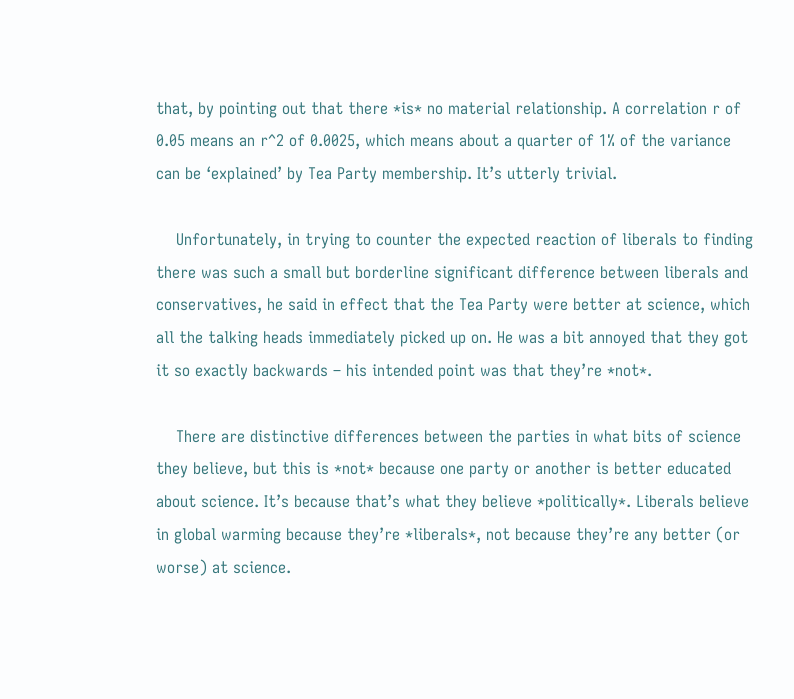that, by pointing out that there *is* no material relationship. A correlation r of 0.05 means an r^2 of 0.0025, which means about a quarter of 1% of the variance can be ‘explained’ by Tea Party membership. It’s utterly trivial.

    Unfortunately, in trying to counter the expected reaction of liberals to finding there was such a small but borderline significant difference between liberals and conservatives, he said in effect that the Tea Party were better at science, which all the talking heads immediately picked up on. He was a bit annoyed that they got it so exactly backwards – his intended point was that they’re *not*.

    There are distinctive differences between the parties in what bits of science they believe, but this is *not* because one party or another is better educated about science. It’s because that’s what they believe *politically*. Liberals believe in global warming because they’re *liberals*, not because they’re any better (or worse) at science.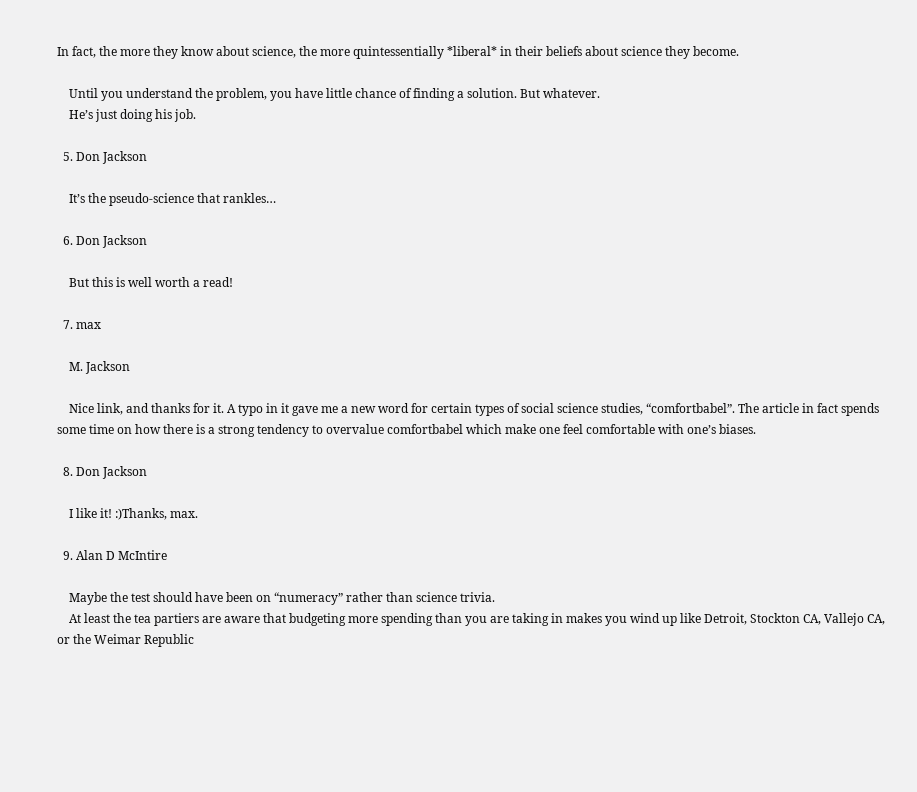In fact, the more they know about science, the more quintessentially *liberal* in their beliefs about science they become.

    Until you understand the problem, you have little chance of finding a solution. But whatever.
    He’s just doing his job.

  5. Don Jackson

    It’s the pseudo-science that rankles…

  6. Don Jackson

    But this is well worth a read!

  7. max

    M. Jackson

    Nice link, and thanks for it. A typo in it gave me a new word for certain types of social science studies, “comfortbabel”. The article in fact spends some time on how there is a strong tendency to overvalue comfortbabel which make one feel comfortable with one’s biases.

  8. Don Jackson

    I like it! :)Thanks, max.

  9. Alan D McIntire

    Maybe the test should have been on “numeracy” rather than science trivia.
    At least the tea partiers are aware that budgeting more spending than you are taking in makes you wind up like Detroit, Stockton CA, Vallejo CA, or the Weimar Republic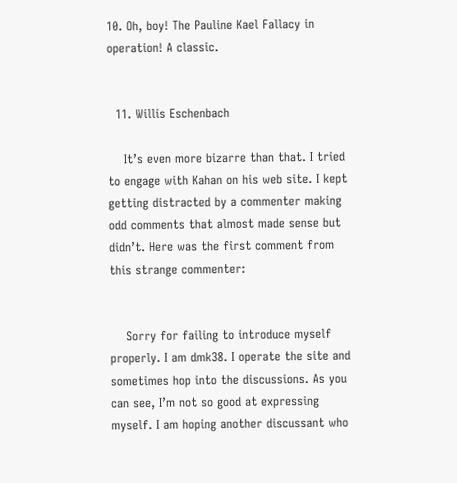10. Oh, boy! The Pauline Kael Fallacy in operation! A classic.


  11. Willis Eschenbach

    It’s even more bizarre than that. I tried to engage with Kahan on his web site. I kept getting distracted by a commenter making odd comments that almost made sense but didn’t. Here was the first comment from this strange commenter:


    Sorry for failing to introduce myself properly. I am dmk38. I operate the site and sometimes hop into the discussions. As you can see, I’m not so good at expressing myself. I am hoping another discussant who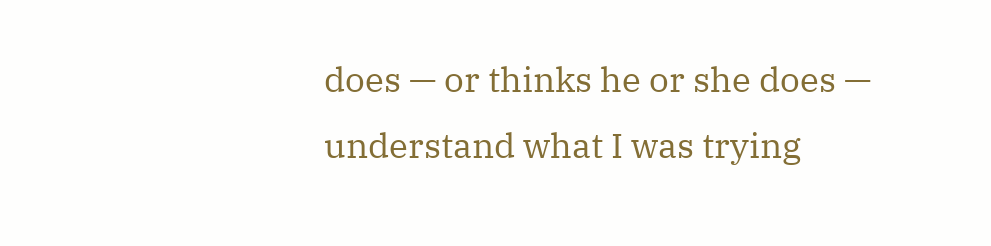does — or thinks he or she does — understand what I was trying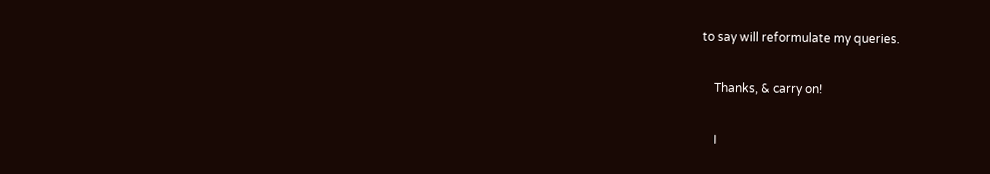to say will reformulate my queries.

    Thanks, & carry on!

    I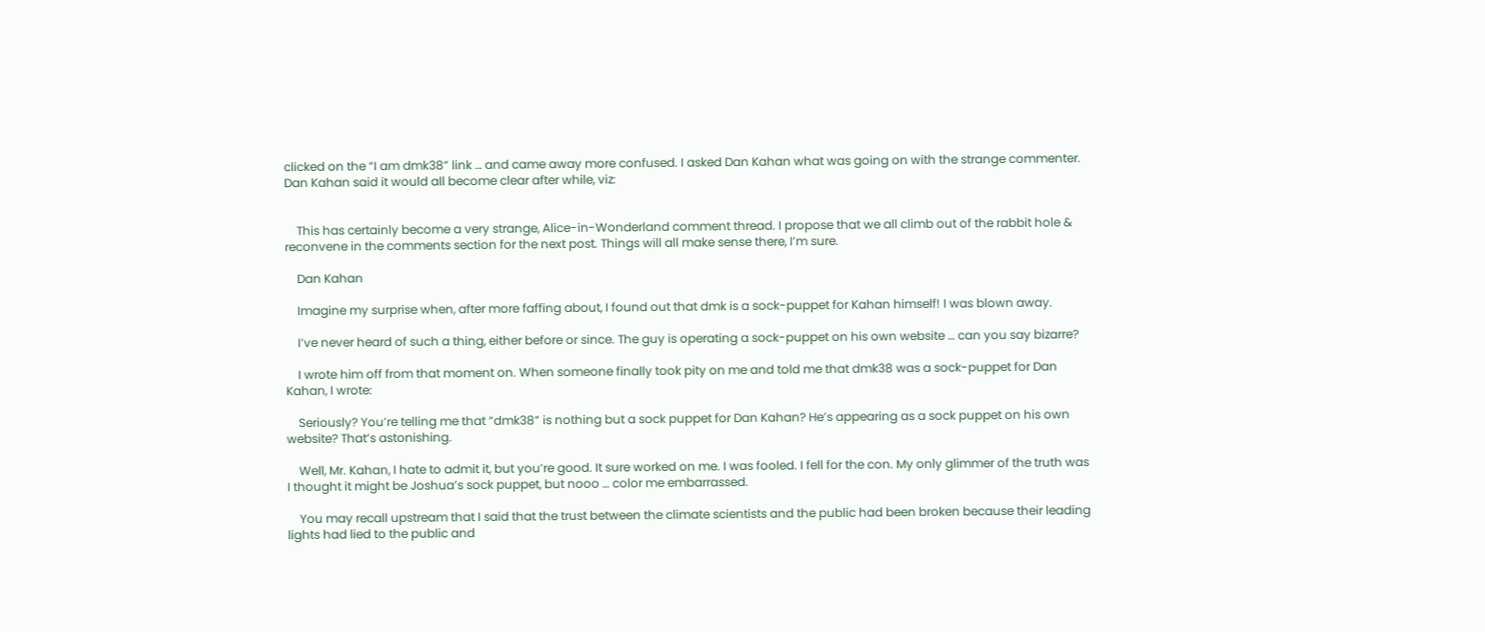clicked on the “I am dmk38” link … and came away more confused. I asked Dan Kahan what was going on with the strange commenter. Dan Kahan said it would all become clear after while, viz:


    This has certainly become a very strange, Alice-in-Wonderland comment thread. I propose that we all climb out of the rabbit hole & reconvene in the comments section for the next post. Things will all make sense there, I’m sure.

    Dan Kahan

    Imagine my surprise when, after more faffing about, I found out that dmk is a sock-puppet for Kahan himself! I was blown away.

    I’ve never heard of such a thing, either before or since. The guy is operating a sock-puppet on his own website … can you say bizarre?

    I wrote him off from that moment on. When someone finally took pity on me and told me that dmk38 was a sock-puppet for Dan Kahan, I wrote:

    Seriously? You’re telling me that “dmk38” is nothing but a sock puppet for Dan Kahan? He’s appearing as a sock puppet on his own website? That’s astonishing.

    Well, Mr. Kahan, I hate to admit it, but you’re good. It sure worked on me. I was fooled. I fell for the con. My only glimmer of the truth was I thought it might be Joshua’s sock puppet, but nooo … color me embarrassed.

    You may recall upstream that I said that the trust between the climate scientists and the public had been broken because their leading lights had lied to the public and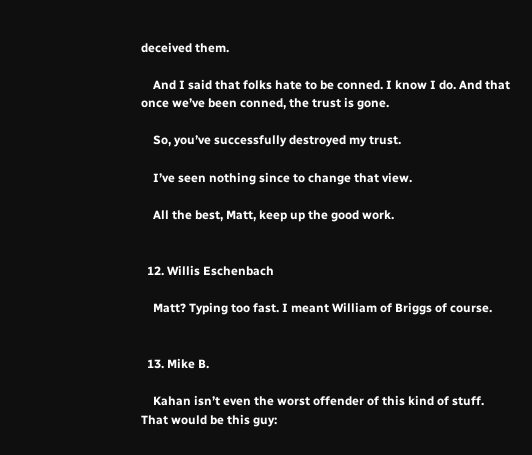deceived them.

    And I said that folks hate to be conned. I know I do. And that once we’ve been conned, the trust is gone.

    So, you’ve successfully destroyed my trust.

    I’ve seen nothing since to change that view.

    All the best, Matt, keep up the good work.


  12. Willis Eschenbach

    Matt? Typing too fast. I meant William of Briggs of course.


  13. Mike B.

    Kahan isn’t even the worst offender of this kind of stuff. That would be this guy: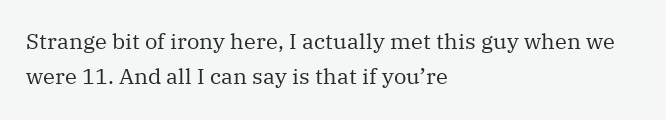Strange bit of irony here, I actually met this guy when we were 11. And all I can say is that if you’re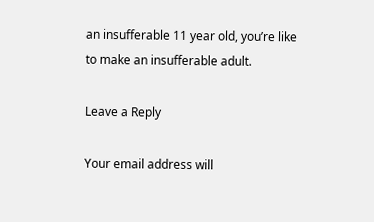an insufferable 11 year old, you’re like to make an insufferable adult.

Leave a Reply

Your email address will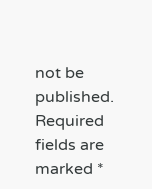not be published. Required fields are marked *